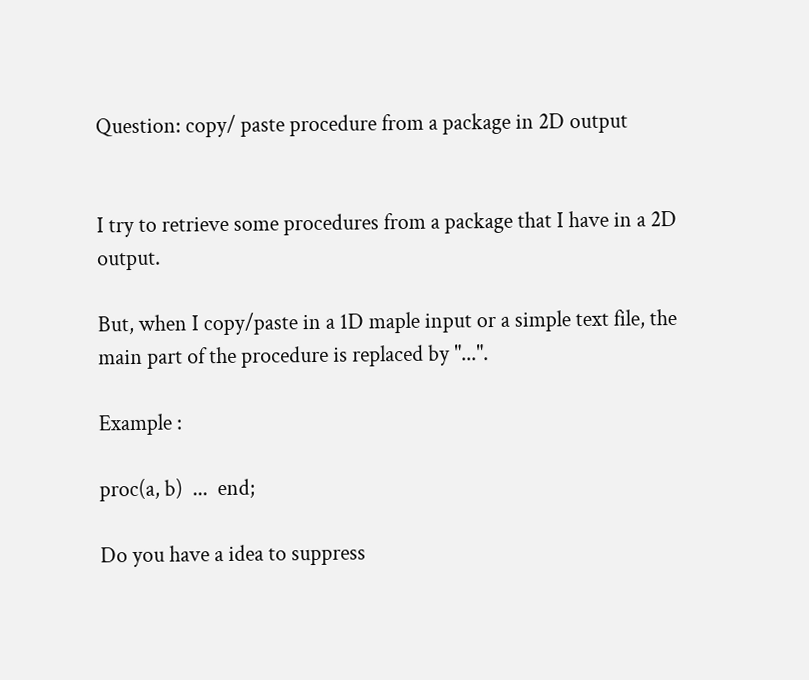Question: copy/ paste procedure from a package in 2D output


I try to retrieve some procedures from a package that I have in a 2D output.

But, when I copy/paste in a 1D maple input or a simple text file, the main part of the procedure is replaced by "...".

Example :

proc(a, b)  ...  end;

Do you have a idea to suppress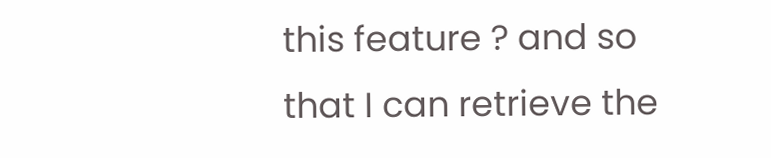this feature ? and so that I can retrieve the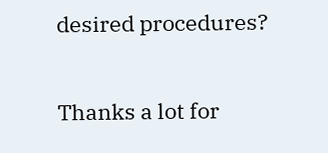desired procedures?

Thanks a lot for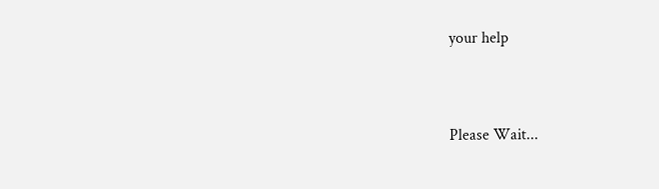your help


Please Wait...